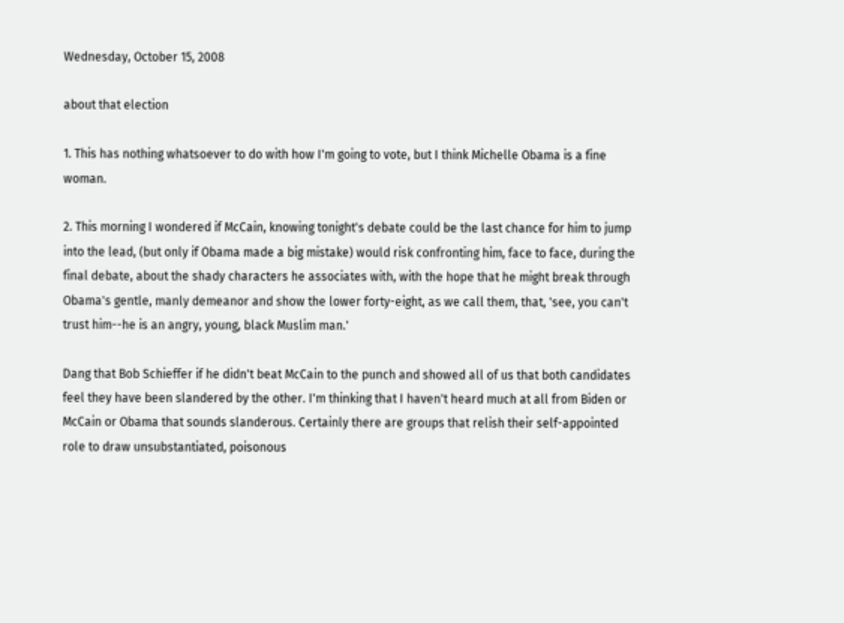Wednesday, October 15, 2008

about that election

1. This has nothing whatsoever to do with how I'm going to vote, but I think Michelle Obama is a fine woman.

2. This morning I wondered if McCain, knowing tonight's debate could be the last chance for him to jump into the lead, (but only if Obama made a big mistake) would risk confronting him, face to face, during the final debate, about the shady characters he associates with, with the hope that he might break through Obama's gentle, manly demeanor and show the lower forty-eight, as we call them, that, 'see, you can't trust him--he is an angry, young, black Muslim man.'

Dang that Bob Schieffer if he didn't beat McCain to the punch and showed all of us that both candidates feel they have been slandered by the other. I'm thinking that I haven't heard much at all from Biden or McCain or Obama that sounds slanderous. Certainly there are groups that relish their self-appointed role to draw unsubstantiated, poisonous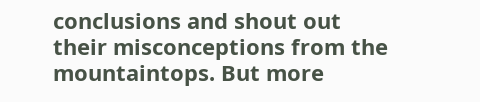conclusions and shout out their misconceptions from the mountaintops. But more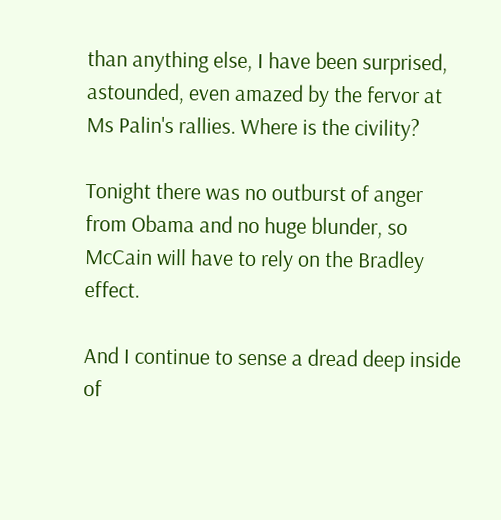than anything else, I have been surprised, astounded, even amazed by the fervor at Ms Palin's rallies. Where is the civility?

Tonight there was no outburst of anger from Obama and no huge blunder, so McCain will have to rely on the Bradley effect.

And I continue to sense a dread deep inside of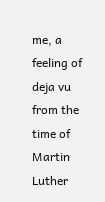me, a feeling of deja vu from the time of Martin Luther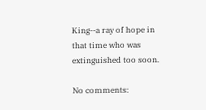King--a ray of hope in that time who was extinguished too soon.

No comments: